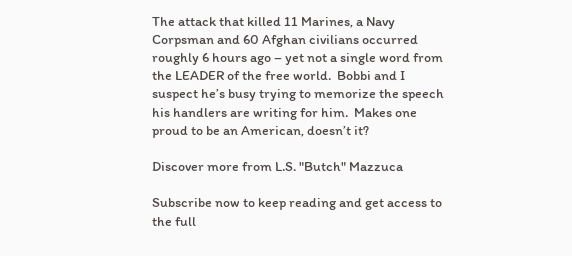The attack that killed 11 Marines, a Navy Corpsman and 60 Afghan civilians occurred roughly 6 hours ago – yet not a single word from the LEADER of the free world.  Bobbi and I suspect he’s busy trying to memorize the speech his handlers are writing for him.  Makes one proud to be an American, doesn’t it?

Discover more from L.S. "Butch" Mazzuca

Subscribe now to keep reading and get access to the full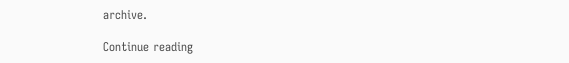archive.

Continue reading